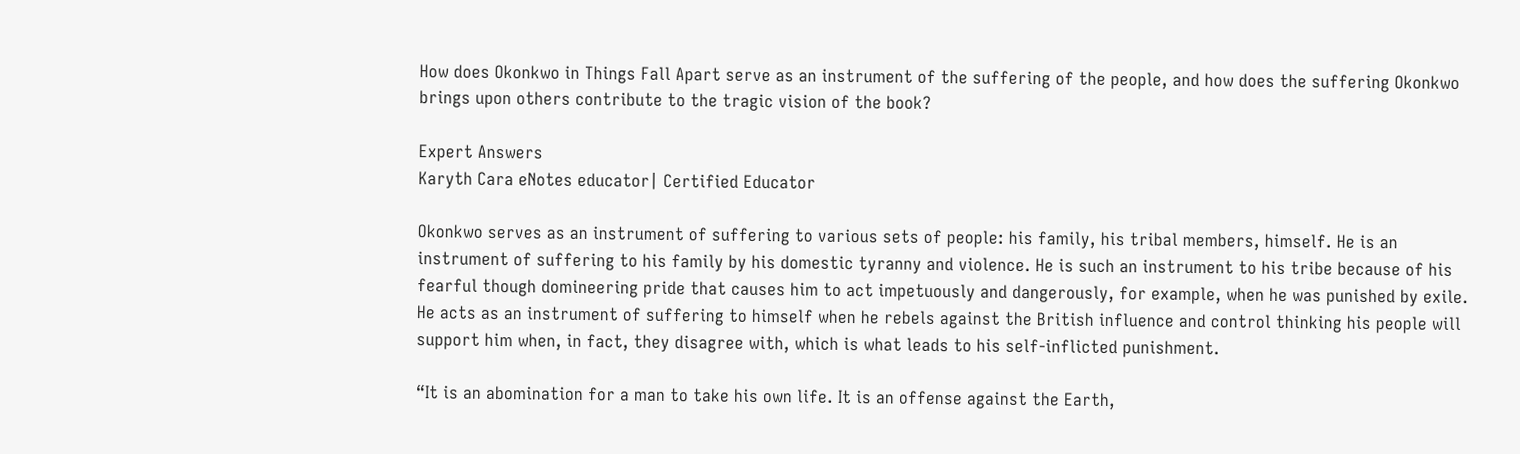How does Okonkwo in Things Fall Apart serve as an instrument of the suffering of the people, and how does the suffering Okonkwo brings upon others contribute to the tragic vision of the book?

Expert Answers
Karyth Cara eNotes educator| Certified Educator

Okonkwo serves as an instrument of suffering to various sets of people: his family, his tribal members, himself. He is an instrument of suffering to his family by his domestic tyranny and violence. He is such an instrument to his tribe because of his fearful though domineering pride that causes him to act impetuously and dangerously, for example, when he was punished by exile. He acts as an instrument of suffering to himself when he rebels against the British influence and control thinking his people will support him when, in fact, they disagree with, which is what leads to his self-inflicted punishment.

“It is an abomination for a man to take his own life. It is an offense against the Earth,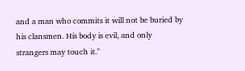and a man who commits it will not be buried by his clansmen. His body is evil, and only strangers may touch it."